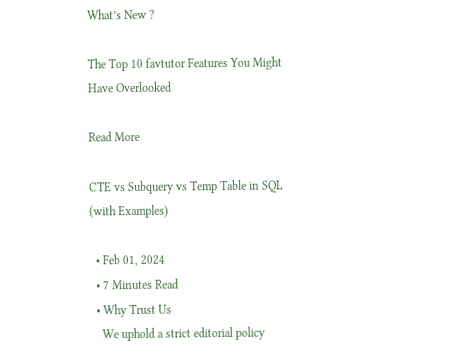What’s New ?

The Top 10 favtutor Features You Might Have Overlooked

Read More

CTE vs Subquery vs Temp Table in SQL (with Examples)

  • Feb 01, 2024
  • 7 Minutes Read
  • Why Trust Us
    We uphold a strict editorial policy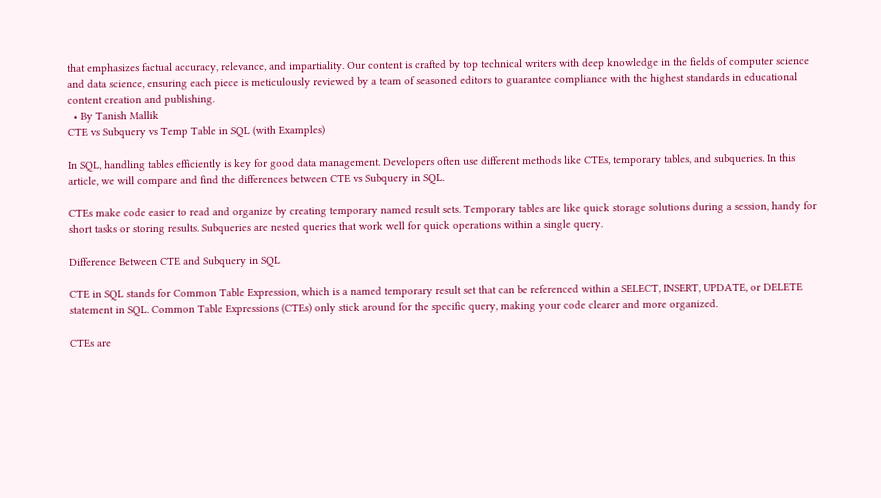that emphasizes factual accuracy, relevance, and impartiality. Our content is crafted by top technical writers with deep knowledge in the fields of computer science and data science, ensuring each piece is meticulously reviewed by a team of seasoned editors to guarantee compliance with the highest standards in educational content creation and publishing.
  • By Tanish Mallik
CTE vs Subquery vs Temp Table in SQL (with Examples)

In SQL, handling tables efficiently is key for good data management. Developers often use different methods like CTEs, temporary tables, and subqueries. In this article, we will compare and find the differences between CTE vs Subquery in SQL.

CTEs make code easier to read and organize by creating temporary named result sets. Temporary tables are like quick storage solutions during a session, handy for short tasks or storing results. Subqueries are nested queries that work well for quick operations within a single query.

Difference Between CTE and Subquery in SQL

CTE in SQL stands for Common Table Expression, which is a named temporary result set that can be referenced within a SELECT, INSERT, UPDATE, or DELETE statement in SQL. Common Table Expressions (CTEs) only stick around for the specific query, making your code clearer and more organized.

CTEs are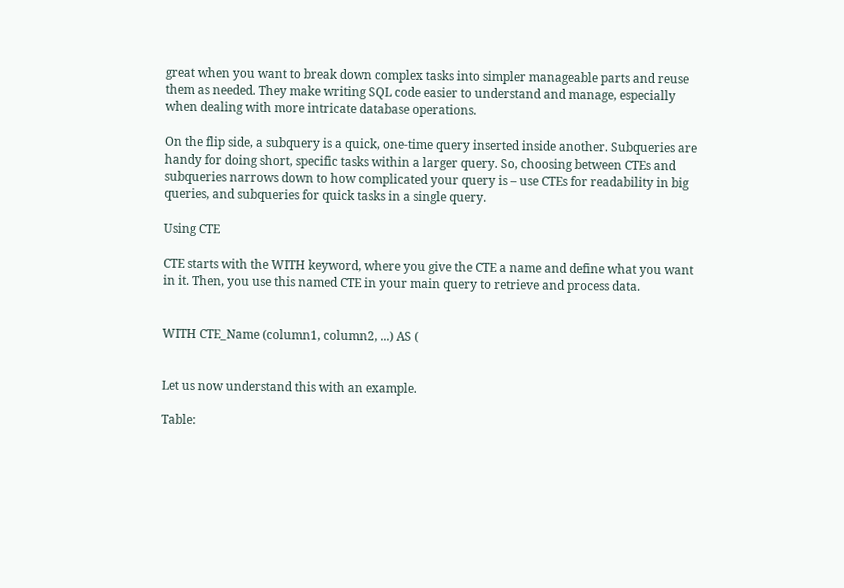great when you want to break down complex tasks into simpler manageable parts and reuse them as needed. They make writing SQL code easier to understand and manage, especially when dealing with more intricate database operations.

On the flip side, a subquery is a quick, one-time query inserted inside another. Subqueries are handy for doing short, specific tasks within a larger query. So, choosing between CTEs and subqueries narrows down to how complicated your query is – use CTEs for readability in big queries, and subqueries for quick tasks in a single query.

Using CTE

CTE starts with the WITH keyword, where you give the CTE a name and define what you want in it. Then, you use this named CTE in your main query to retrieve and process data.


WITH CTE_Name (column1, column2, ...) AS (


Let us now understand this with an example.

Table: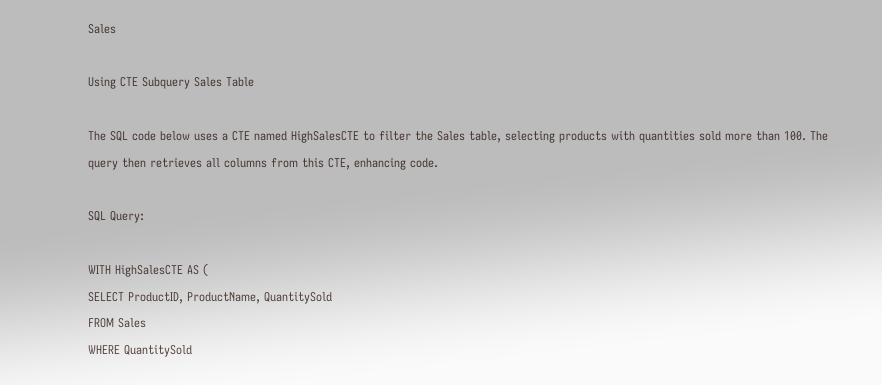Sales

Using CTE Subquery Sales Table

The SQL code below uses a CTE named HighSalesCTE to filter the Sales table, selecting products with quantities sold more than 100. The query then retrieves all columns from this CTE, enhancing code.

SQL Query:

WITH HighSalesCTE AS (
SELECT ProductID, ProductName, QuantitySold
FROM Sales
WHERE QuantitySold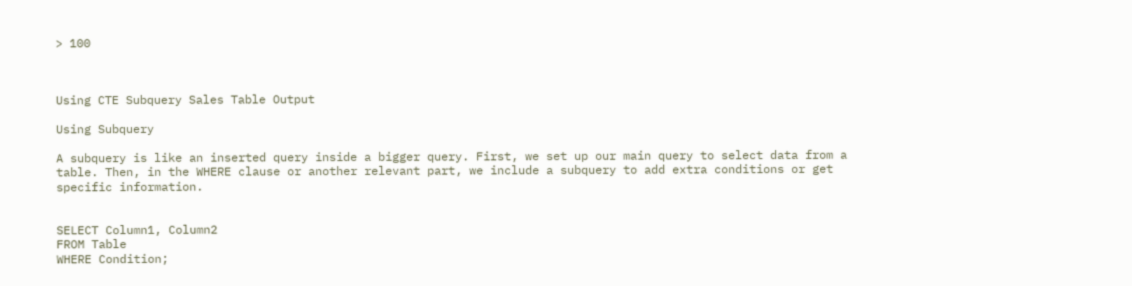> 100



Using CTE Subquery Sales Table Output

Using Subquery

A subquery is like an inserted query inside a bigger query. First, we set up our main query to select data from a table. Then, in the WHERE clause or another relevant part, we include a subquery to add extra conditions or get specific information.


SELECT Column1, Column2
FROM Table
WHERE Condition;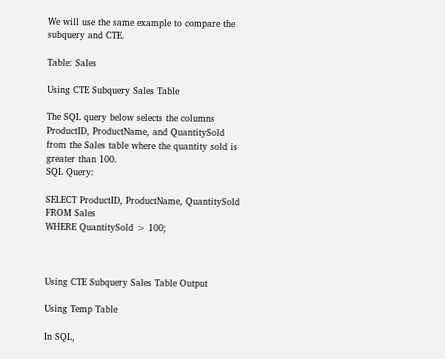We will use the same example to compare the subquery and CTE.

Table: Sales

Using CTE Subquery Sales Table

The SQL query below selects the columns ProductID, ProductName, and QuantitySold from the Sales table where the quantity sold is greater than 100.
SQL Query:

SELECT ProductID, ProductName, QuantitySold
FROM Sales
WHERE QuantitySold > 100;



Using CTE Subquery Sales Table Output

Using Temp Table

In SQL,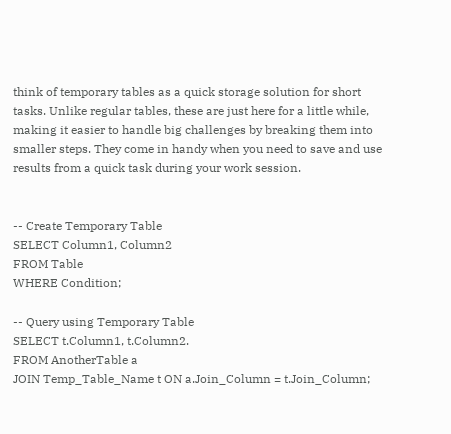think of temporary tables as a quick storage solution for short tasks. Unlike regular tables, these are just here for a little while, making it easier to handle big challenges by breaking them into smaller steps. They come in handy when you need to save and use results from a quick task during your work session.


-- Create Temporary Table
SELECT Column1, Column2
FROM Table
WHERE Condition;

-- Query using Temporary Table
SELECT t.Column1, t.Column2.
FROM AnotherTable a
JOIN Temp_Table_Name t ON a.Join_Column = t.Join_Column;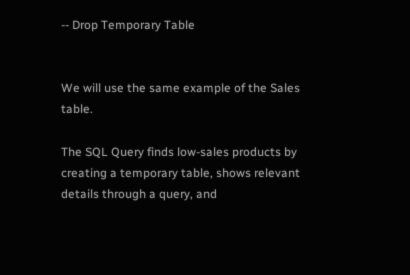-- Drop Temporary Table


We will use the same example of the Sales table.

The SQL Query finds low-sales products by creating a temporary table, shows relevant details through a query, and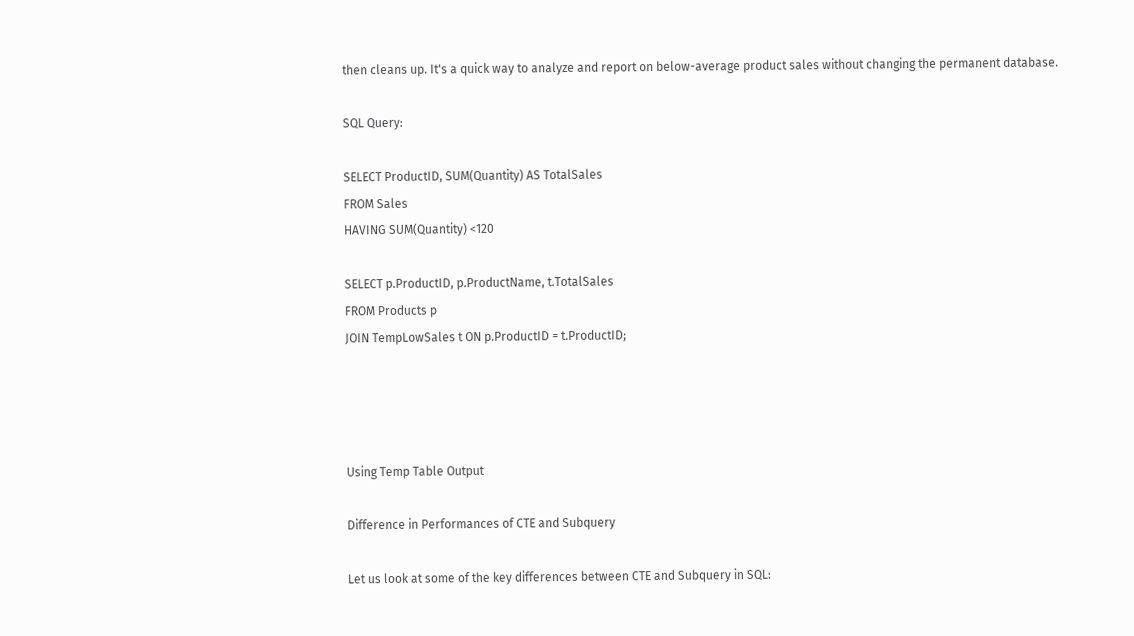then cleans up. It's a quick way to analyze and report on below-average product sales without changing the permanent database.

SQL Query:

SELECT ProductID, SUM(Quantity) AS TotalSales
FROM Sales
HAVING SUM(Quantity) <120

SELECT p.ProductID, p.ProductName, t.TotalSales
FROM Products p
JOIN TempLowSales t ON p.ProductID = t.ProductID;




Using Temp Table Output

Difference in Performances of CTE and Subquery

Let us look at some of the key differences between CTE and Subquery in SQL: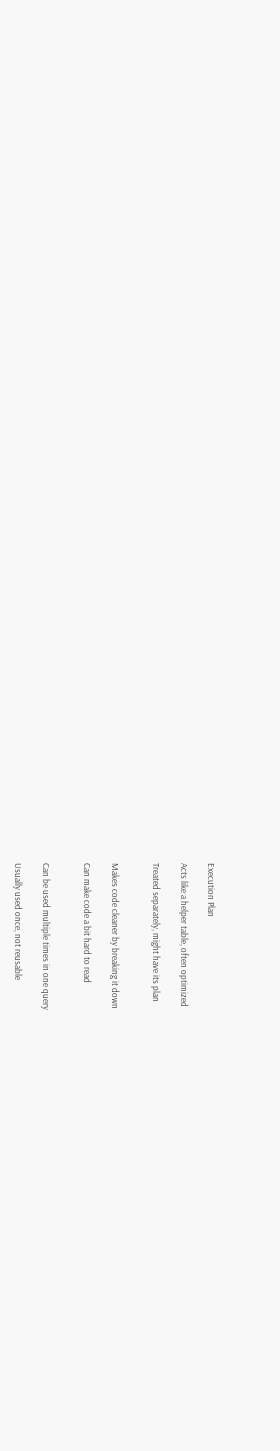Execution Plan

Acts like a helper table, often optimized

Treated separately, might have its plan


Makes code cleaner by breaking it down

Can make code a bit hard to read


Can be used multiple times in one query

Usually used once, not reusable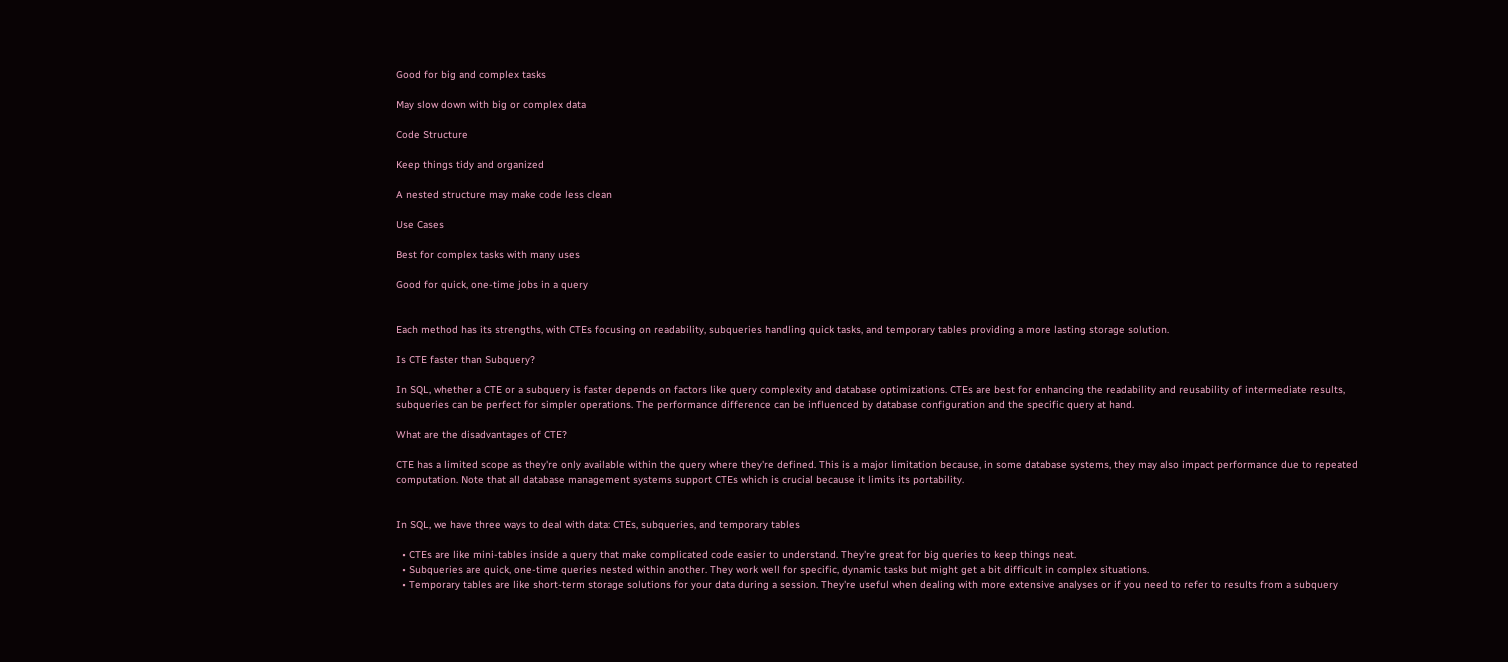Good for big and complex tasks

May slow down with big or complex data

Code Structure

Keep things tidy and organized

A nested structure may make code less clean

Use Cases

Best for complex tasks with many uses

Good for quick, one-time jobs in a query


Each method has its strengths, with CTEs focusing on readability, subqueries handling quick tasks, and temporary tables providing a more lasting storage solution.

Is CTE faster than Subquery?

In SQL, whether a CTE or a subquery is faster depends on factors like query complexity and database optimizations. CTEs are best for enhancing the readability and reusability of intermediate results, subqueries can be perfect for simpler operations. The performance difference can be influenced by database configuration and the specific query at hand.

What are the disadvantages of CTE?

CTE has a limited scope as they're only available within the query where they're defined. This is a major limitation because, in some database systems, they may also impact performance due to repeated computation. Note that all database management systems support CTEs which is crucial because it limits its portability.


In SQL, we have three ways to deal with data: CTEs, subqueries, and temporary tables

  • CTEs are like mini-tables inside a query that make complicated code easier to understand. They're great for big queries to keep things neat.
  • Subqueries are quick, one-time queries nested within another. They work well for specific, dynamic tasks but might get a bit difficult in complex situations.
  • Temporary tables are like short-term storage solutions for your data during a session. They're useful when dealing with more extensive analyses or if you need to refer to results from a subquery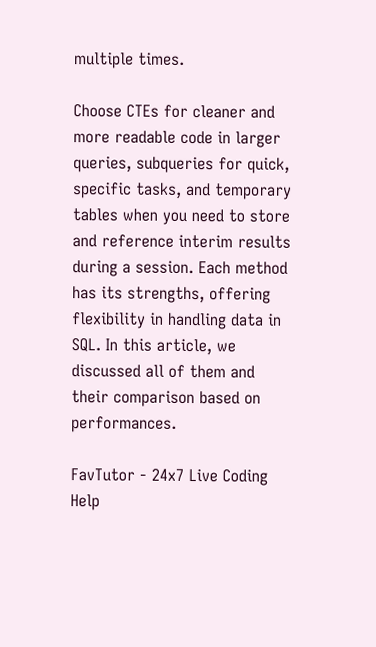multiple times.

Choose CTEs for cleaner and more readable code in larger queries, subqueries for quick, specific tasks, and temporary tables when you need to store and reference interim results during a session. Each method has its strengths, offering flexibility in handling data in SQL. In this article, we discussed all of them and their comparison based on performances.

FavTutor - 24x7 Live Coding Help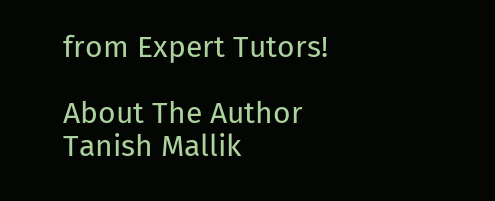from Expert Tutors!

About The Author
Tanish Mallik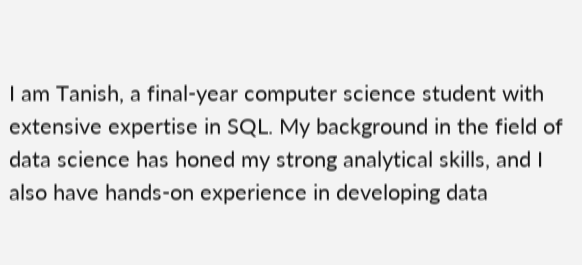I am Tanish, a final-year computer science student with extensive expertise in SQL. My background in the field of data science has honed my strong analytical skills, and I also have hands-on experience in developing data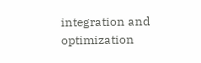integration and optimization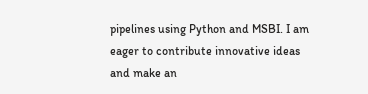pipelines using Python and MSBI. I am eager to contribute innovative ideas and make an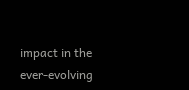impact in the ever-evolving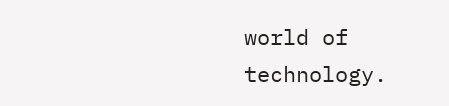world of technology.